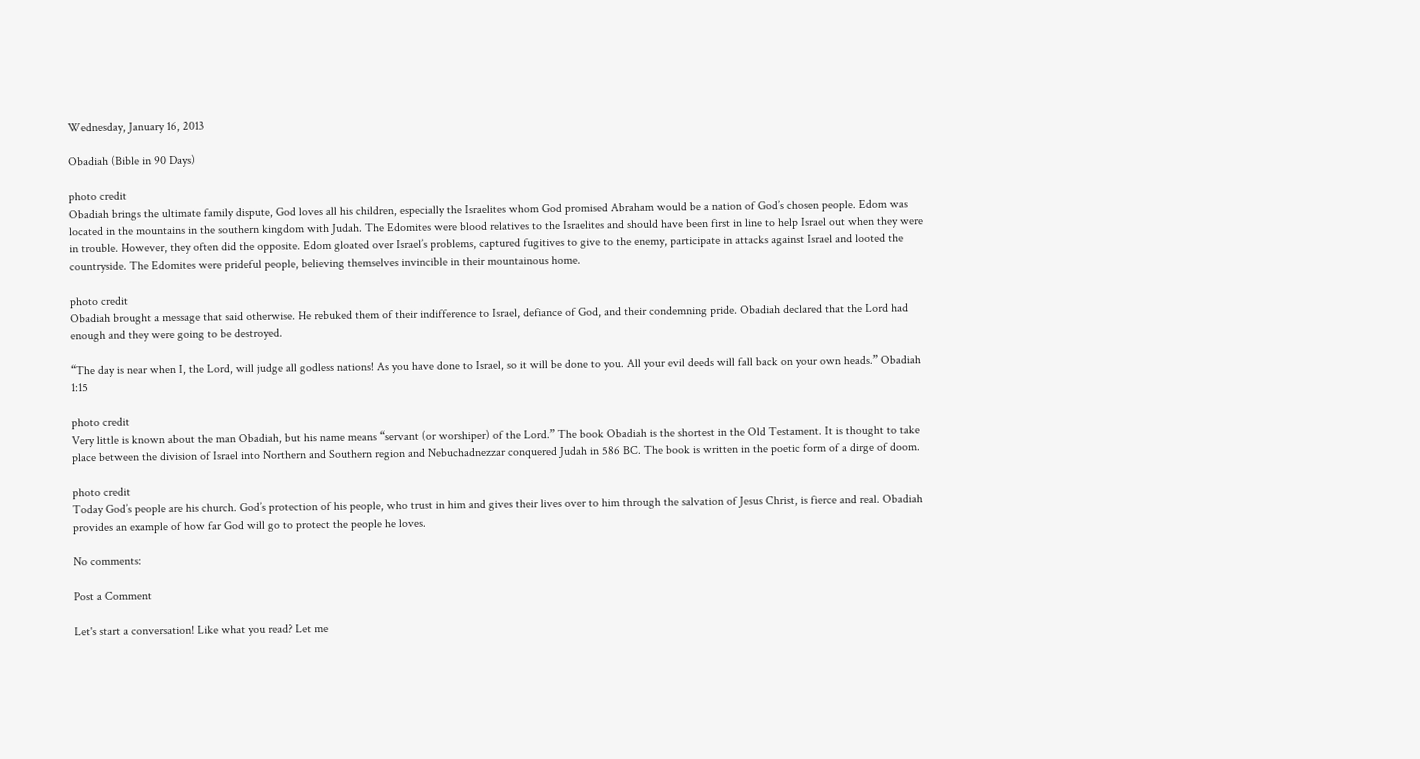Wednesday, January 16, 2013

Obadiah (Bible in 90 Days)

photo credit
Obadiah brings the ultimate family dispute, God loves all his children, especially the Israelites whom God promised Abraham would be a nation of God’s chosen people. Edom was located in the mountains in the southern kingdom with Judah. The Edomites were blood relatives to the Israelites and should have been first in line to help Israel out when they were in trouble. However, they often did the opposite. Edom gloated over Israel’s problems, captured fugitives to give to the enemy, participate in attacks against Israel and looted the countryside. The Edomites were prideful people, believing themselves invincible in their mountainous home.

photo credit
Obadiah brought a message that said otherwise. He rebuked them of their indifference to Israel, defiance of God, and their condemning pride. Obadiah declared that the Lord had enough and they were going to be destroyed.

“The day is near when I, the Lord, will judge all godless nations! As you have done to Israel, so it will be done to you. All your evil deeds will fall back on your own heads.” Obadiah 1:15

photo credit
Very little is known about the man Obadiah, but his name means “servant (or worshiper) of the Lord.” The book Obadiah is the shortest in the Old Testament. It is thought to take place between the division of Israel into Northern and Southern region and Nebuchadnezzar conquered Judah in 586 BC. The book is written in the poetic form of a dirge of doom.

photo credit
Today God’s people are his church. God’s protection of his people, who trust in him and gives their lives over to him through the salvation of Jesus Christ, is fierce and real. Obadiah provides an example of how far God will go to protect the people he loves.

No comments:

Post a Comment

Let's start a conversation! Like what you read? Let me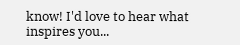know! I'd love to hear what inspires you...